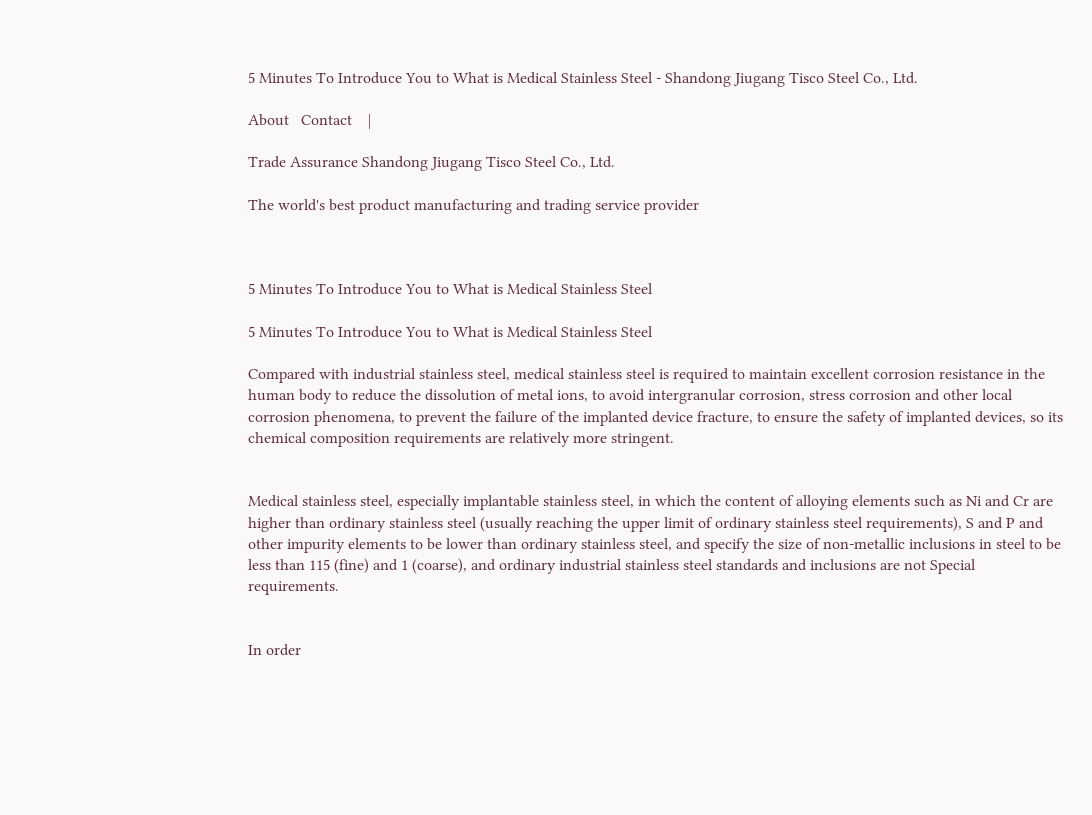5 Minutes To Introduce You to What is Medical Stainless Steel - Shandong Jiugang Tisco Steel Co., Ltd.

About   Contact    |

Trade Assurance Shandong Jiugang Tisco Steel Co., Ltd.

The world's best product manufacturing and trading service provider



5 Minutes To Introduce You to What is Medical Stainless Steel

5 Minutes To Introduce You to What is Medical Stainless Steel

Compared with industrial stainless steel, medical stainless steel is required to maintain excellent corrosion resistance in the human body to reduce the dissolution of metal ions, to avoid intergranular corrosion, stress corrosion and other local corrosion phenomena, to prevent the failure of the implanted device fracture, to ensure the safety of implanted devices, so its chemical composition requirements are relatively more stringent.


Medical stainless steel, especially implantable stainless steel, in which the content of alloying elements such as Ni and Cr are higher than ordinary stainless steel (usually reaching the upper limit of ordinary stainless steel requirements), S and P and other impurity elements to be lower than ordinary stainless steel, and specify the size of non-metallic inclusions in steel to be less than 115 (fine) and 1 (coarse), and ordinary industrial stainless steel standards and inclusions are not Special requirements.


In order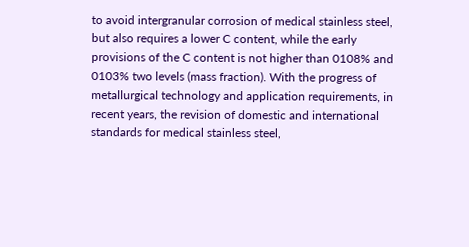to avoid intergranular corrosion of medical stainless steel, but also requires a lower C content, while the early provisions of the C content is not higher than 0108% and 0103% two levels (mass fraction). With the progress of metallurgical technology and application requirements, in recent years, the revision of domestic and international standards for medical stainless steel,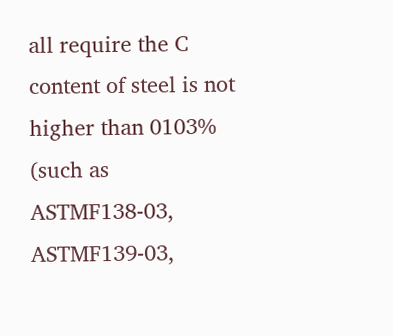all require the C content of steel is not higher than 0103% (such as ASTMF138-03, ASTMF139-03,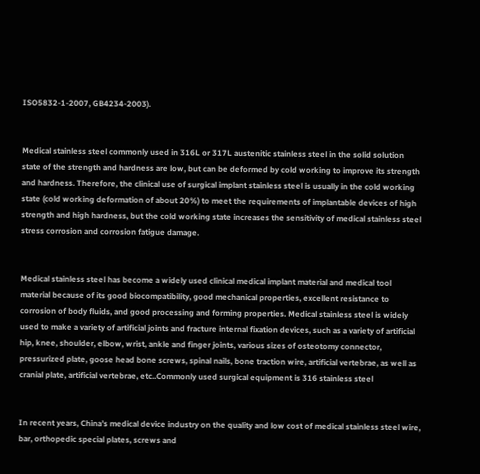ISO5832-1-2007, GB4234-2003).


Medical stainless steel commonly used in 316L or 317L austenitic stainless steel in the solid solution state of the strength and hardness are low, but can be deformed by cold working to improve its strength and hardness. Therefore, the clinical use of surgical implant stainless steel is usually in the cold working state (cold working deformation of about 20%) to meet the requirements of implantable devices of high strength and high hardness, but the cold working state increases the sensitivity of medical stainless steel stress corrosion and corrosion fatigue damage.


Medical stainless steel has become a widely used clinical medical implant material and medical tool material because of its good biocompatibility, good mechanical properties, excellent resistance to corrosion of body fluids, and good processing and forming properties. Medical stainless steel is widely used to make a variety of artificial joints and fracture internal fixation devices, such as a variety of artificial hip, knee, shoulder, elbow, wrist, ankle and finger joints, various sizes of osteotomy connector, pressurized plate, goose head bone screws, spinal nails, bone traction wire, artificial vertebrae, as well as cranial plate, artificial vertebrae, etc..Commonly used surgical equipment is 316 stainless steel


In recent years, China’s medical device industry on the quality and low cost of medical stainless steel wire, bar, orthopedic special plates, screws and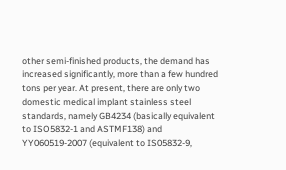other semi-finished products, the demand has increased significantly, more than a few hundred tons per year. At present, there are only two domestic medical implant stainless steel standards, namely GB4234 (basically equivalent to ISO5832-1 and ASTMF138) and YY060519-2007 (equivalent to IS05832-9,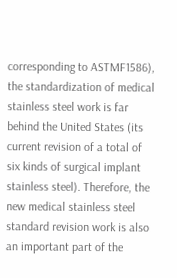corresponding to ASTMF1586), the standardization of medical stainless steel work is far behind the United States (its current revision of a total of six kinds of surgical implant stainless steel). Therefore, the new medical stainless steel standard revision work is also an important part of the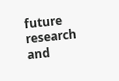future research and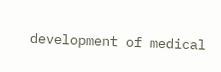development of medical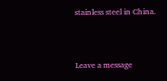stainless steel in China.




Leave a message